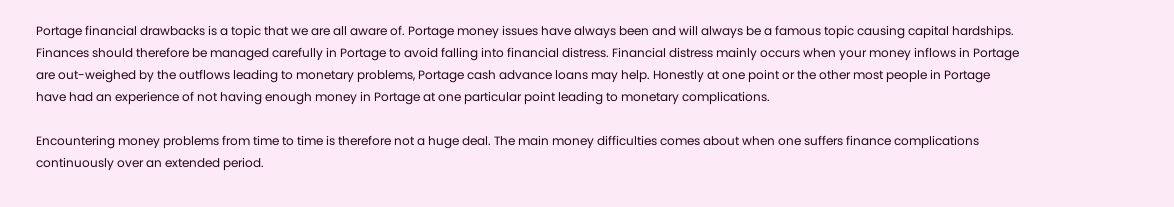Portage financial drawbacks is a topic that we are all aware of. Portage money issues have always been and will always be a famous topic causing capital hardships. Finances should therefore be managed carefully in Portage to avoid falling into financial distress. Financial distress mainly occurs when your money inflows in Portage are out-weighed by the outflows leading to monetary problems, Portage cash advance loans may help. Honestly at one point or the other most people in Portage have had an experience of not having enough money in Portage at one particular point leading to monetary complications.

Encountering money problems from time to time is therefore not a huge deal. The main money difficulties comes about when one suffers finance complications continuously over an extended period.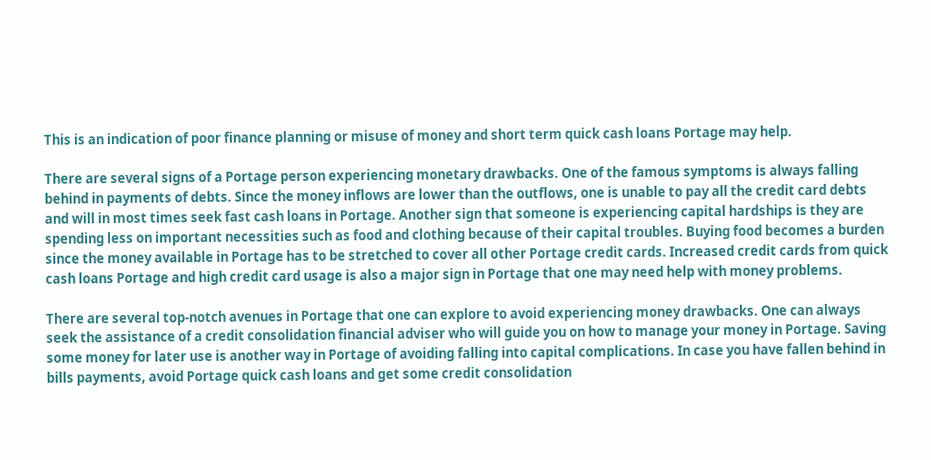This is an indication of poor finance planning or misuse of money and short term quick cash loans Portage may help.

There are several signs of a Portage person experiencing monetary drawbacks. One of the famous symptoms is always falling behind in payments of debts. Since the money inflows are lower than the outflows, one is unable to pay all the credit card debts and will in most times seek fast cash loans in Portage. Another sign that someone is experiencing capital hardships is they are spending less on important necessities such as food and clothing because of their capital troubles. Buying food becomes a burden since the money available in Portage has to be stretched to cover all other Portage credit cards. Increased credit cards from quick cash loans Portage and high credit card usage is also a major sign in Portage that one may need help with money problems.

There are several top-notch avenues in Portage that one can explore to avoid experiencing money drawbacks. One can always seek the assistance of a credit consolidation financial adviser who will guide you on how to manage your money in Portage. Saving some money for later use is another way in Portage of avoiding falling into capital complications. In case you have fallen behind in bills payments, avoid Portage quick cash loans and get some credit consolidation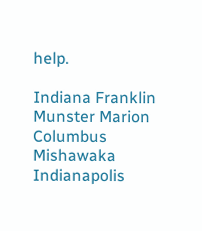help.

Indiana Franklin Munster Marion Columbus Mishawaka Indianapolis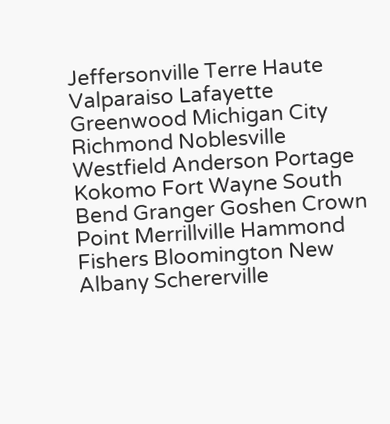Jeffersonville Terre Haute Valparaiso Lafayette Greenwood Michigan City Richmond Noblesville Westfield Anderson Portage Kokomo Fort Wayne South Bend Granger Goshen Crown Point Merrillville Hammond Fishers Bloomington New Albany Schererville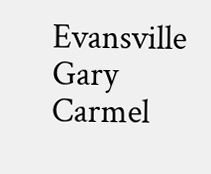Evansville Gary Carmel